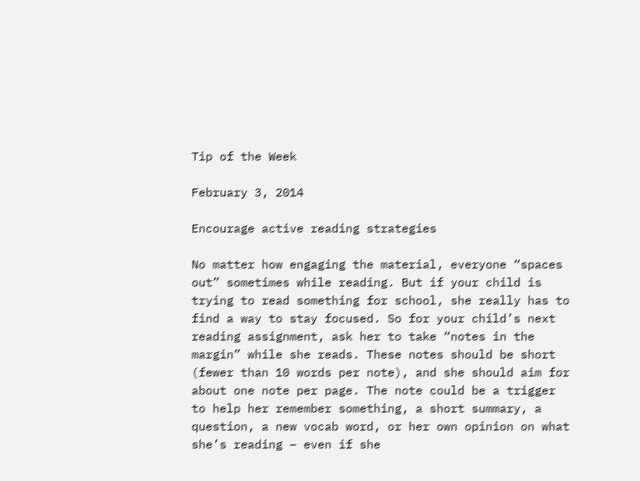Tip of the Week

February 3, 2014

Encourage active reading strategies

No matter how engaging the material, everyone “spaces out” sometimes while reading. But if your child is trying to read something for school, she really has to find a way to stay focused. So for your child’s next reading assignment, ask her to take “notes in the margin” while she reads. These notes should be short (fewer than 10 words per note), and she should aim for about one note per page. The note could be a trigger to help her remember something, a short summary, a question, a new vocab word, or her own opinion on what she’s reading – even if she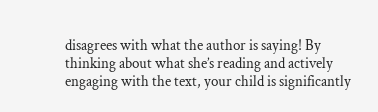disagrees with what the author is saying! By thinking about what she’s reading and actively engaging with the text, your child is significantly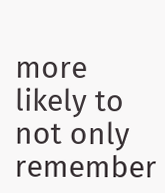more likely to not only remember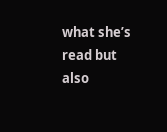what she’s read but also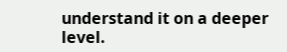understand it on a deeper level.